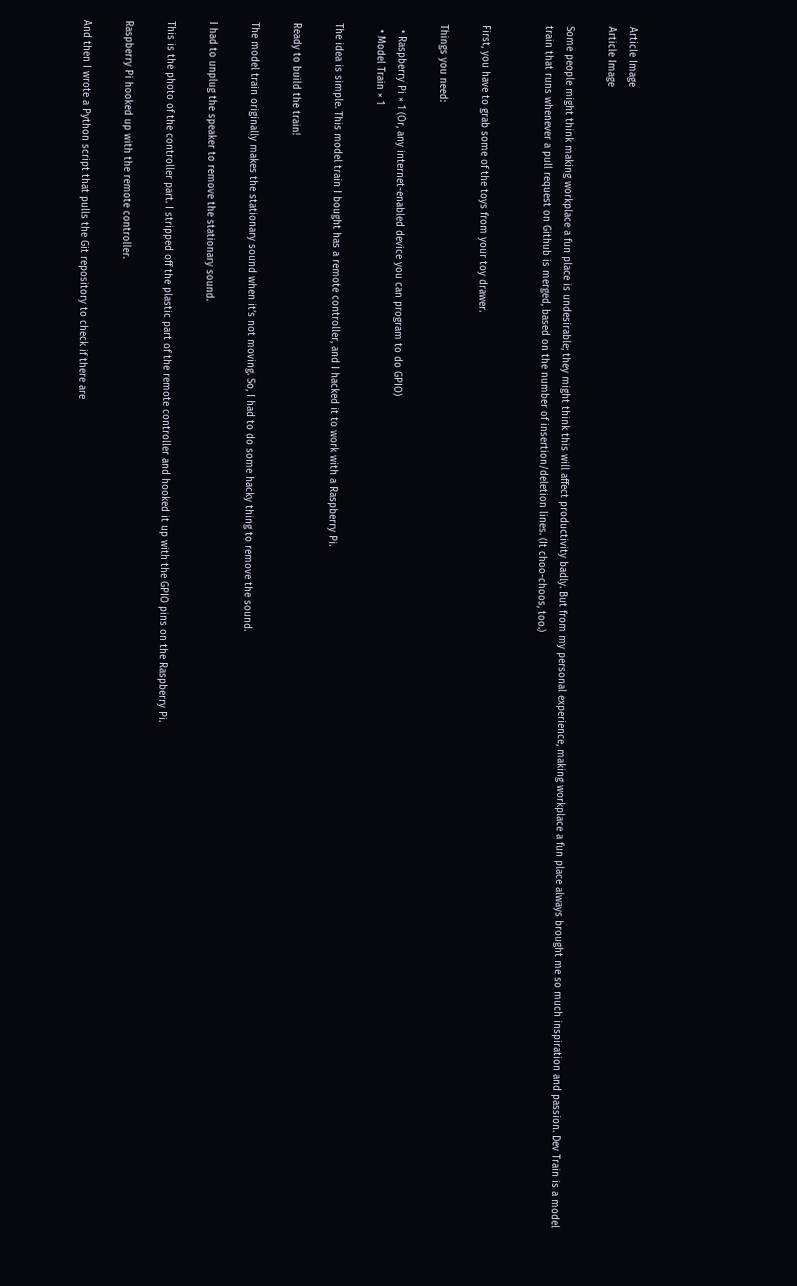Article Image
Article Image

Some people might think making workplace a fun place is undesirable; they might think this will affect productivity badly. But from my personal experience, making workplace a fun place always brought me so much inspiration and passion. Dev Train is a model train that runs whenever a pull request on Github is merged, based on the number of insertion/deletion lines. (It choo-choos, too.)


First, you have to grab some of the toys from your toy drawer.

Things you need:

  • Raspberry Pi × 1 (Or, any internet-enabled device you can program to do GPIO)
  • Model Train × 1

The idea is simple. This model train I bought has a remote controller, and I hacked it to work with a Raspberry Pi.

Ready to build the train!

The model train originally makes the stationary sound when it’s not moving. So, I had to do some hacky thing to remove the sound.

I had to unplug the speaker to remove the stationary sound.

This is the photo of the controller part. I stripped off the plastic part of the remote controller and hooked it up with the GPIO pins on the Raspberry Pi.

Raspberry Pi hooked up with the remote controller.

And then I wrote a Python script that pulls the Git repository to check if there are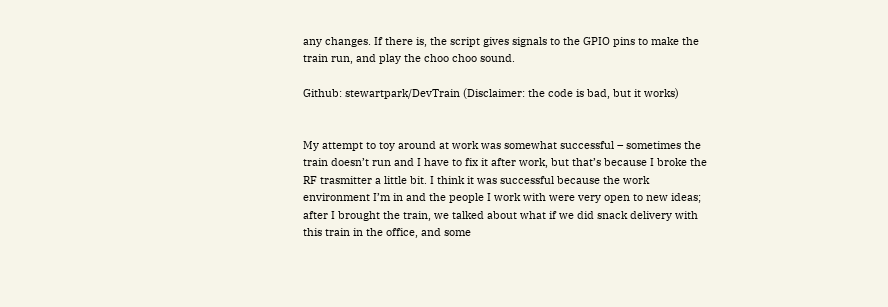any changes. If there is, the script gives signals to the GPIO pins to make the train run, and play the choo choo sound.

Github: stewartpark/DevTrain (Disclaimer: the code is bad, but it works)


My attempt to toy around at work was somewhat successful – sometimes the train doesn’t run and I have to fix it after work, but that’s because I broke the RF trasmitter a little bit. I think it was successful because the work environment I’m in and the people I work with were very open to new ideas; after I brought the train, we talked about what if we did snack delivery with this train in the office, and some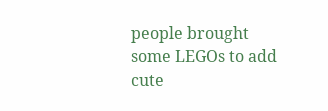people brought some LEGOs to add cute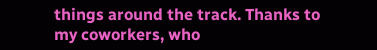things around the track. Thanks to my coworkers, who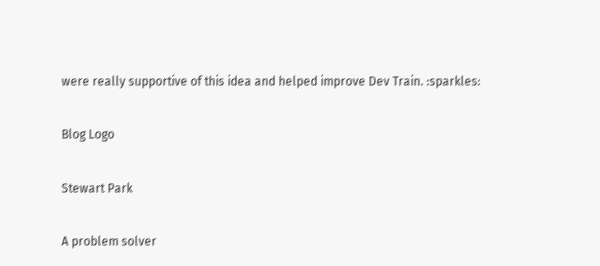were really supportive of this idea and helped improve Dev Train. :sparkles:

Blog Logo

Stewart Park

A problem solver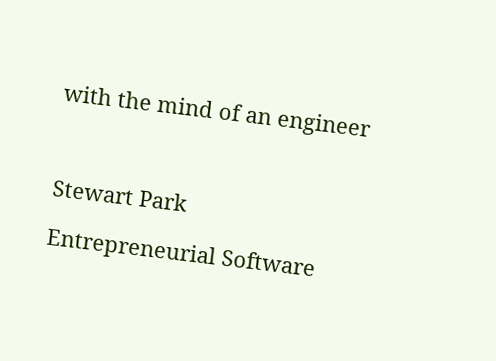with the mind of an engineer



Stewart Park

Entrepreneurial Software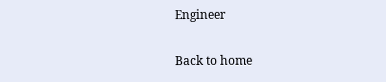Engineer

Back to home